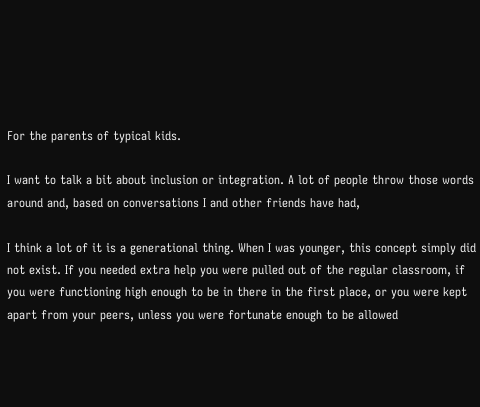For the parents of typical kids.

I want to talk a bit about inclusion or integration. A lot of people throw those words around and, based on conversations I and other friends have had,

I think a lot of it is a generational thing. When I was younger, this concept simply did not exist. If you needed extra help you were pulled out of the regular classroom, if you were functioning high enough to be in there in the first place, or you were kept apart from your peers, unless you were fortunate enough to be allowed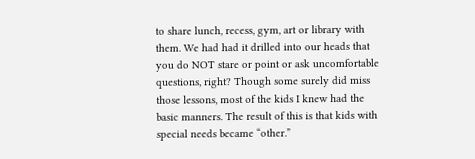to share lunch, recess, gym, art or library with them. We had had it drilled into our heads that you do NOT stare or point or ask uncomfortable questions, right? Though some surely did miss those lessons, most of the kids I knew had the basic manners. The result of this is that kids with special needs became “other.”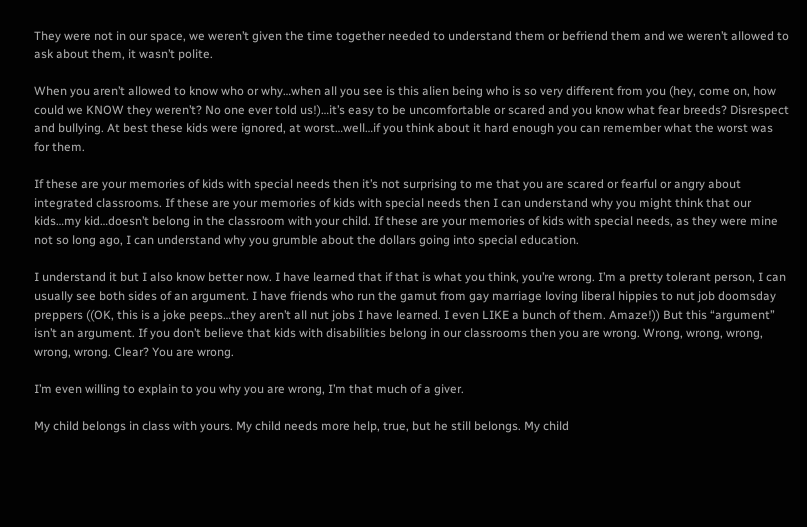They were not in our space, we weren’t given the time together needed to understand them or befriend them and we weren’t allowed to ask about them, it wasn’t polite.

When you aren’t allowed to know who or why…when all you see is this alien being who is so very different from you (hey, come on, how could we KNOW they weren’t? No one ever told us!)…it’s easy to be uncomfortable or scared and you know what fear breeds? Disrespect and bullying. At best these kids were ignored, at worst…well…if you think about it hard enough you can remember what the worst was for them.

If these are your memories of kids with special needs then it’s not surprising to me that you are scared or fearful or angry about integrated classrooms. If these are your memories of kids with special needs then I can understand why you might think that our kids…my kid…doesn’t belong in the classroom with your child. If these are your memories of kids with special needs, as they were mine not so long ago, I can understand why you grumble about the dollars going into special education.

I understand it but I also know better now. I have learned that if that is what you think, you’re wrong. I’m a pretty tolerant person, I can usually see both sides of an argument. I have friends who run the gamut from gay marriage loving liberal hippies to nut job doomsday preppers ((OK, this is a joke peeps…they aren’t all nut jobs I have learned. I even LIKE a bunch of them. Amaze!)) But this “argument” isn’t an argument. If you don’t believe that kids with disabilities belong in our classrooms then you are wrong. Wrong, wrong, wrong, wrong, wrong. Clear? You are wrong.

I’m even willing to explain to you why you are wrong, I’m that much of a giver.

My child belongs in class with yours. My child needs more help, true, but he still belongs. My child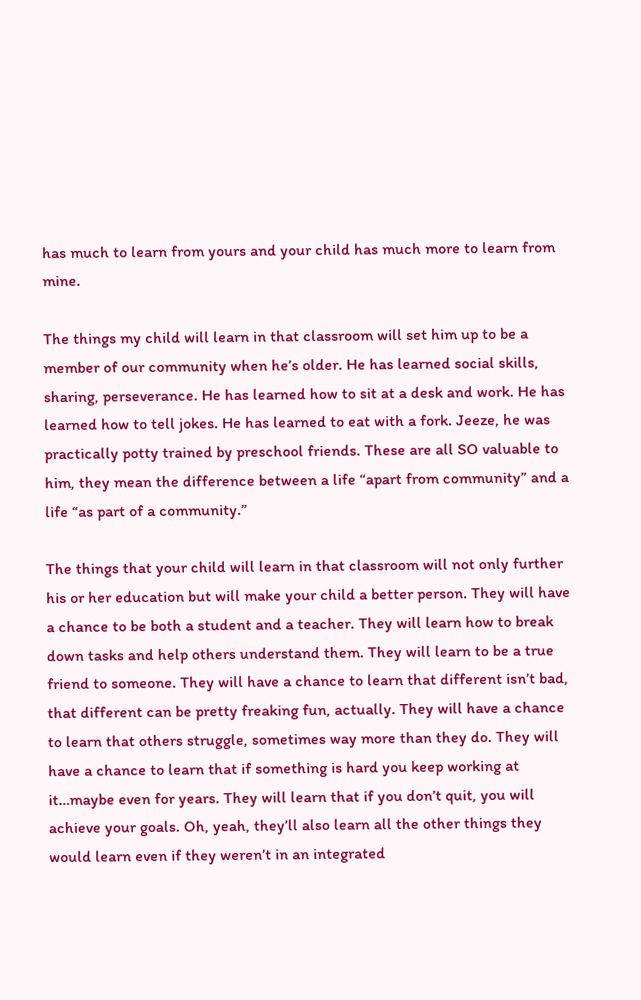has much to learn from yours and your child has much more to learn from mine.

The things my child will learn in that classroom will set him up to be a member of our community when he’s older. He has learned social skills, sharing, perseverance. He has learned how to sit at a desk and work. He has learned how to tell jokes. He has learned to eat with a fork. Jeeze, he was practically potty trained by preschool friends. These are all SO valuable to him, they mean the difference between a life “apart from community” and a life “as part of a community.”

The things that your child will learn in that classroom will not only further his or her education but will make your child a better person. They will have a chance to be both a student and a teacher. They will learn how to break down tasks and help others understand them. They will learn to be a true friend to someone. They will have a chance to learn that different isn’t bad, that different can be pretty freaking fun, actually. They will have a chance to learn that others struggle, sometimes way more than they do. They will have a chance to learn that if something is hard you keep working at it…maybe even for years. They will learn that if you don’t quit, you will achieve your goals. Oh, yeah, they’ll also learn all the other things they would learn even if they weren’t in an integrated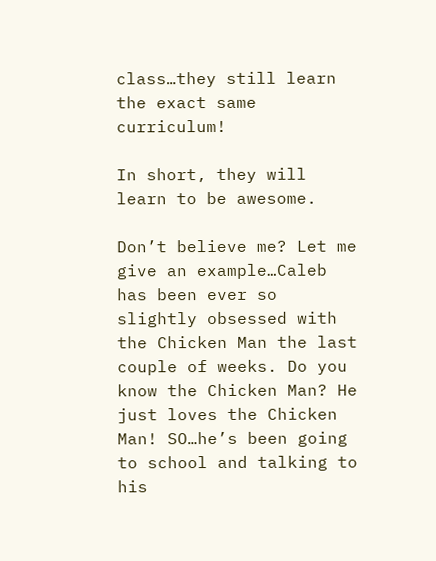class…they still learn the exact same curriculum!

In short, they will learn to be awesome.

Don’t believe me? Let me give an example…Caleb has been ever so slightly obsessed with the Chicken Man the last couple of weeks. Do you know the Chicken Man? He just loves the Chicken Man! SO…he’s been going to school and talking to his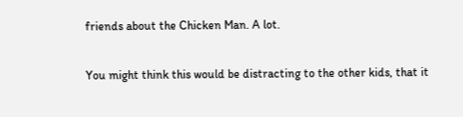friends about the Chicken Man. A lot.

You might think this would be distracting to the other kids, that it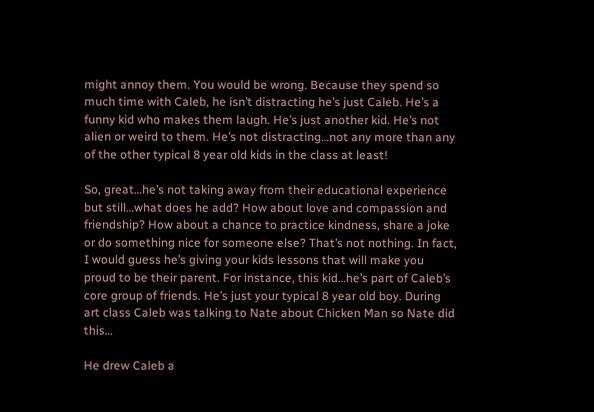might annoy them. You would be wrong. Because they spend so much time with Caleb, he isn’t distracting he’s just Caleb. He’s a funny kid who makes them laugh. He’s just another kid. He’s not alien or weird to them. He’s not distracting…not any more than any of the other typical 8 year old kids in the class at least!

So, great…he’s not taking away from their educational experience but still…what does he add? How about love and compassion and friendship? How about a chance to practice kindness, share a joke or do something nice for someone else? That’s not nothing. In fact, I would guess he’s giving your kids lessons that will make you proud to be their parent. For instance, this kid…he’s part of Caleb’s core group of friends. He’s just your typical 8 year old boy. During art class Caleb was talking to Nate about Chicken Man so Nate did this…

He drew Caleb a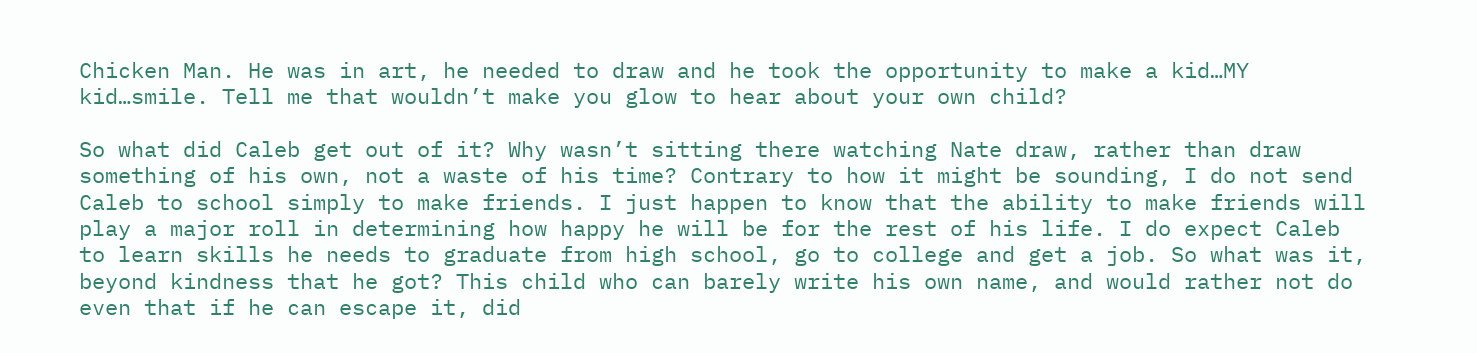Chicken Man. He was in art, he needed to draw and he took the opportunity to make a kid…MY kid…smile. Tell me that wouldn’t make you glow to hear about your own child?

So what did Caleb get out of it? Why wasn’t sitting there watching Nate draw, rather than draw something of his own, not a waste of his time? Contrary to how it might be sounding, I do not send Caleb to school simply to make friends. I just happen to know that the ability to make friends will play a major roll in determining how happy he will be for the rest of his life. I do expect Caleb to learn skills he needs to graduate from high school, go to college and get a job. So what was it, beyond kindness that he got? This child who can barely write his own name, and would rather not do even that if he can escape it, did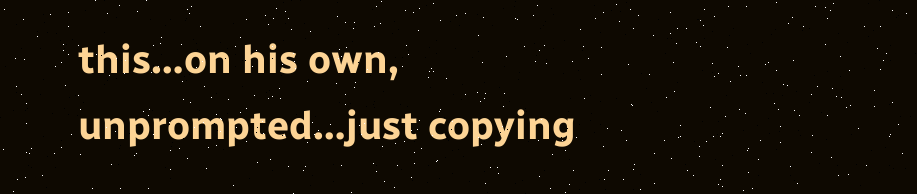this…on his own, unprompted…just copying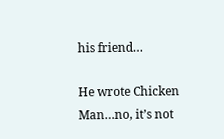his friend…

He wrote Chicken Man…no, it’s not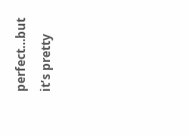perfect…but it’s pretty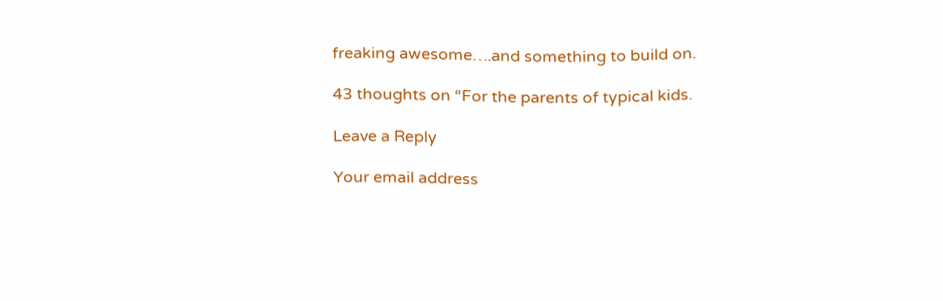freaking awesome….and something to build on.

43 thoughts on “For the parents of typical kids.

Leave a Reply

Your email address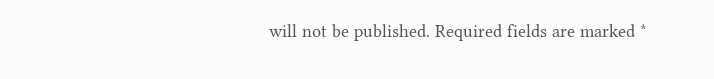will not be published. Required fields are marked *